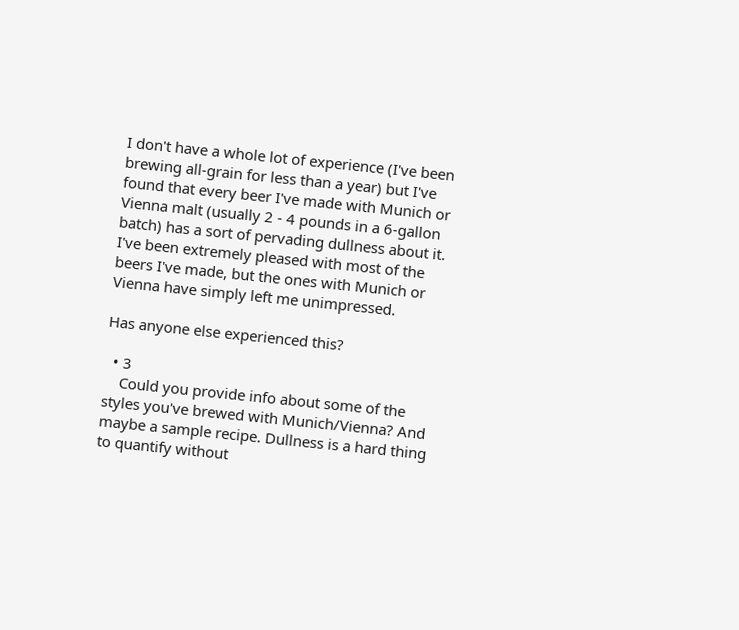I don't have a whole lot of experience (I've been brewing all-grain for less than a year) but I've found that every beer I've made with Munich or Vienna malt (usually 2 - 4 pounds in a 6-gallon batch) has a sort of pervading dullness about it. I've been extremely pleased with most of the beers I've made, but the ones with Munich or Vienna have simply left me unimpressed.

Has anyone else experienced this?

  • 3
    Could you provide info about some of the styles you've brewed with Munich/Vienna? And maybe a sample recipe. Dullness is a hard thing to quantify without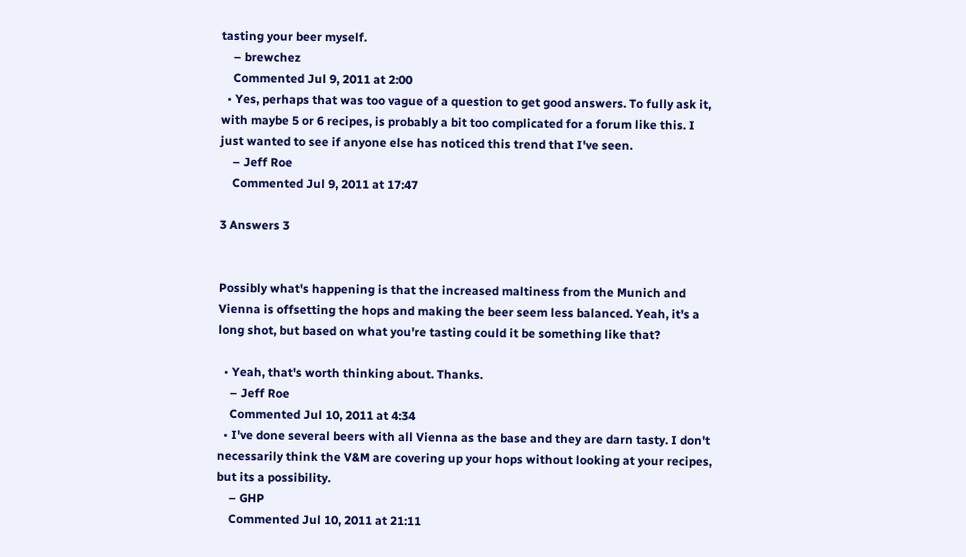tasting your beer myself.
    – brewchez
    Commented Jul 9, 2011 at 2:00
  • Yes, perhaps that was too vague of a question to get good answers. To fully ask it, with maybe 5 or 6 recipes, is probably a bit too complicated for a forum like this. I just wanted to see if anyone else has noticed this trend that I've seen.
    – Jeff Roe
    Commented Jul 9, 2011 at 17:47

3 Answers 3


Possibly what's happening is that the increased maltiness from the Munich and Vienna is offsetting the hops and making the beer seem less balanced. Yeah, it's a long shot, but based on what you're tasting could it be something like that?

  • Yeah, that's worth thinking about. Thanks.
    – Jeff Roe
    Commented Jul 10, 2011 at 4:34
  • I've done several beers with all Vienna as the base and they are darn tasty. I don't necessarily think the V&M are covering up your hops without looking at your recipes, but its a possibility.
    – GHP
    Commented Jul 10, 2011 at 21:11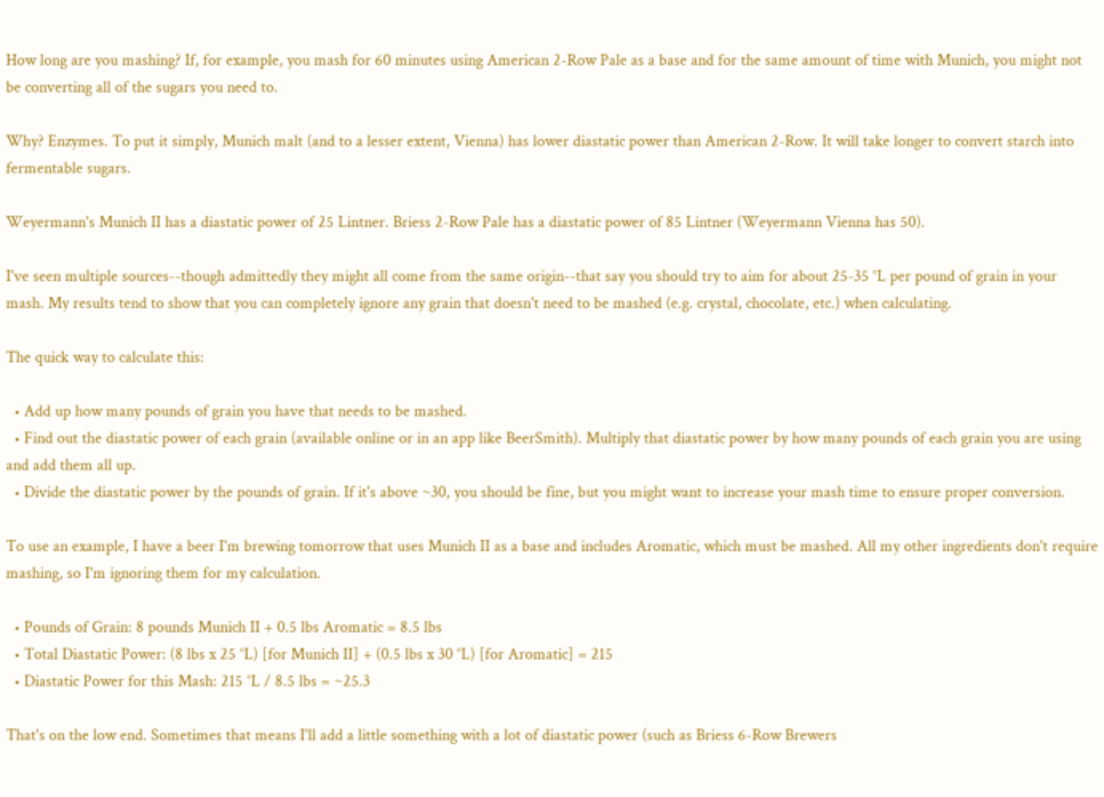How long are you mashing? If, for example, you mash for 60 minutes using American 2-Row Pale as a base and for the same amount of time with Munich, you might not be converting all of the sugars you need to.

Why? Enzymes. To put it simply, Munich malt (and to a lesser extent, Vienna) has lower diastatic power than American 2-Row. It will take longer to convert starch into fermentable sugars.

Weyermann's Munich II has a diastatic power of 25 Lintner. Briess 2-Row Pale has a diastatic power of 85 Lintner (Weyermann Vienna has 50).

I've seen multiple sources--though admittedly they might all come from the same origin--that say you should try to aim for about 25-35 °L per pound of grain in your mash. My results tend to show that you can completely ignore any grain that doesn't need to be mashed (e.g. crystal, chocolate, etc.) when calculating.

The quick way to calculate this:

  • Add up how many pounds of grain you have that needs to be mashed.
  • Find out the diastatic power of each grain (available online or in an app like BeerSmith). Multiply that diastatic power by how many pounds of each grain you are using and add them all up.
  • Divide the diastatic power by the pounds of grain. If it's above ~30, you should be fine, but you might want to increase your mash time to ensure proper conversion.

To use an example, I have a beer I'm brewing tomorrow that uses Munich II as a base and includes Aromatic, which must be mashed. All my other ingredients don't require mashing, so I'm ignoring them for my calculation.

  • Pounds of Grain: 8 pounds Munich II + 0.5 lbs Aromatic = 8.5 lbs
  • Total Diastatic Power: (8 lbs x 25 °L) [for Munich II] + (0.5 lbs x 30 °L) [for Aromatic] = 215
  • Diastatic Power for this Mash: 215 °L / 8.5 lbs = ~25.3

That's on the low end. Sometimes that means I'll add a little something with a lot of diastatic power (such as Briess 6-Row Brewers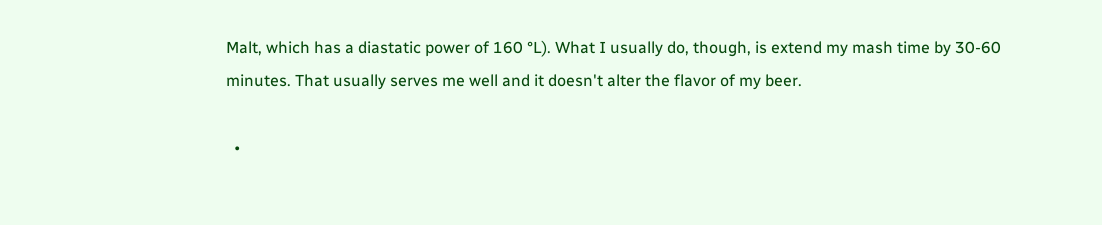Malt, which has a diastatic power of 160 °L). What I usually do, though, is extend my mash time by 30-60 minutes. That usually serves me well and it doesn't alter the flavor of my beer.

  •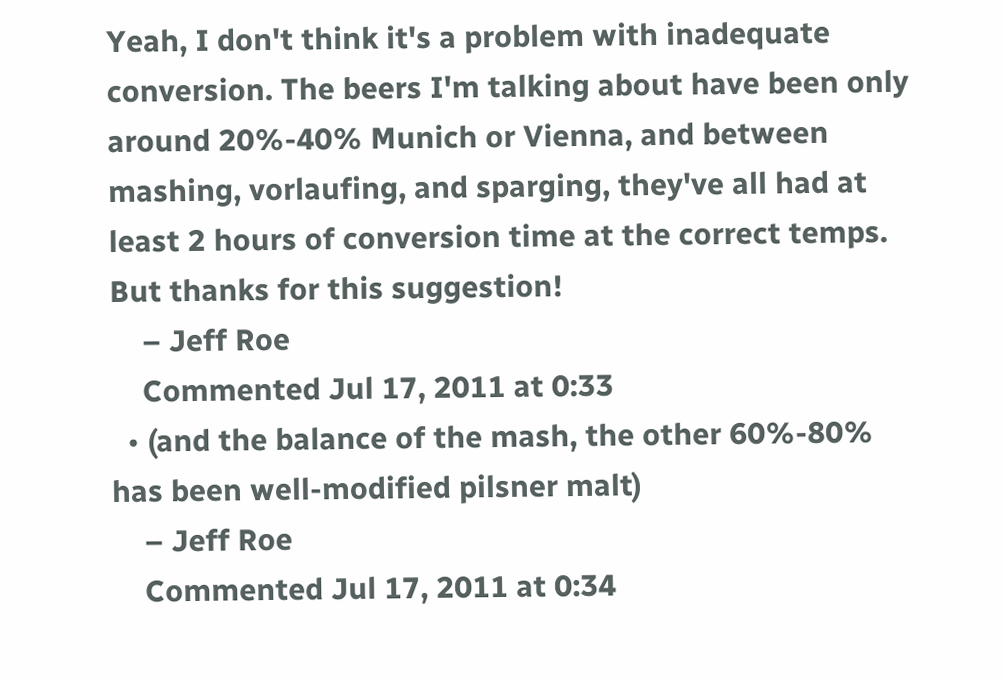Yeah, I don't think it's a problem with inadequate conversion. The beers I'm talking about have been only around 20%-40% Munich or Vienna, and between mashing, vorlaufing, and sparging, they've all had at least 2 hours of conversion time at the correct temps. But thanks for this suggestion!
    – Jeff Roe
    Commented Jul 17, 2011 at 0:33
  • (and the balance of the mash, the other 60%-80% has been well-modified pilsner malt)
    – Jeff Roe
    Commented Jul 17, 2011 at 0:34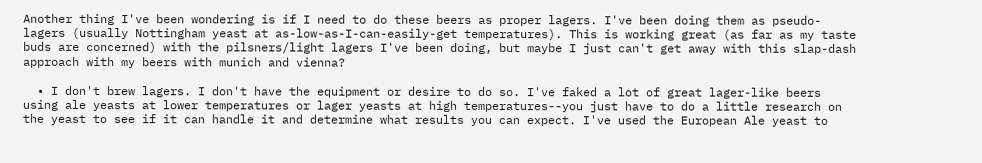Another thing I've been wondering is if I need to do these beers as proper lagers. I've been doing them as pseudo-lagers (usually Nottingham yeast at as-low-as-I-can-easily-get temperatures). This is working great (as far as my taste buds are concerned) with the pilsners/light lagers I've been doing, but maybe I just can't get away with this slap-dash approach with my beers with munich and vienna?

  • I don't brew lagers. I don't have the equipment or desire to do so. I've faked a lot of great lager-like beers using ale yeasts at lower temperatures or lager yeasts at high temperatures--you just have to do a little research on the yeast to see if it can handle it and determine what results you can expect. I've used the European Ale yeast to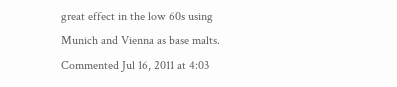great effect in the low 60s using Munich and Vienna as base malts. Commented Jul 16, 2011 at 4:03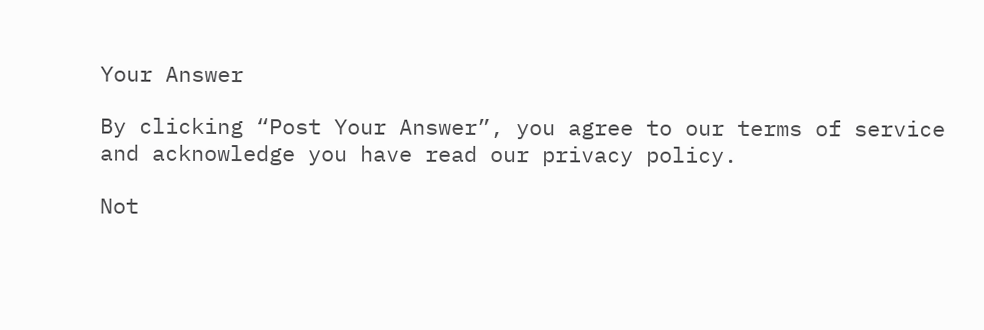Your Answer

By clicking “Post Your Answer”, you agree to our terms of service and acknowledge you have read our privacy policy.

Not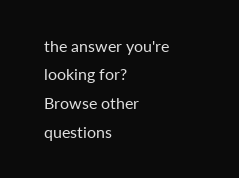the answer you're looking for? Browse other questions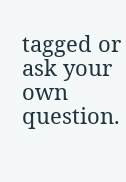tagged or ask your own question.